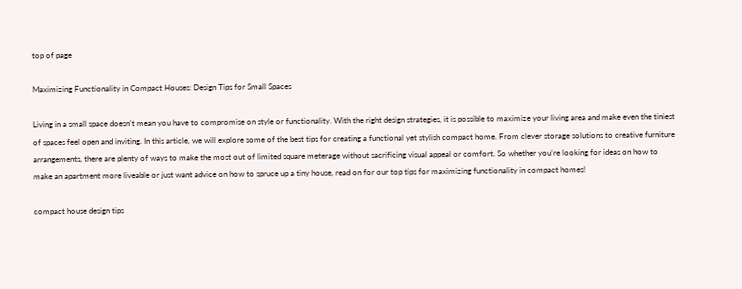top of page

Maximizing Functionality in Compact Houses: Design Tips for Small Spaces

Living in a small space doesn’t mean you have to compromise on style or functionality. With the right design strategies, it is possible to maximize your living area and make even the tiniest of spaces feel open and inviting. In this article, we will explore some of the best tips for creating a functional yet stylish compact home. From clever storage solutions to creative furniture arrangements, there are plenty of ways to make the most out of limited square meterage without sacrificing visual appeal or comfort. So whether you’re looking for ideas on how to make an apartment more liveable or just want advice on how to spruce up a tiny house, read on for our top tips for maximizing functionality in compact homes!

compact house design tips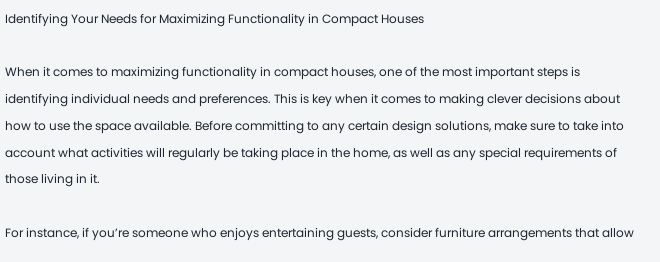Identifying Your Needs for Maximizing Functionality in Compact Houses

When it comes to maximizing functionality in compact houses, one of the most important steps is identifying individual needs and preferences. This is key when it comes to making clever decisions about how to use the space available. Before committing to any certain design solutions, make sure to take into account what activities will regularly be taking place in the home, as well as any special requirements of those living in it.

For instance, if you’re someone who enjoys entertaining guests, consider furniture arrangements that allow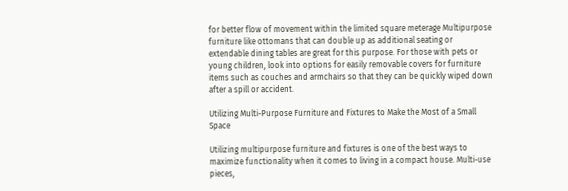for better flow of movement within the limited square meterage Multipurpose furniture like ottomans that can double up as additional seating or extendable dining tables are great for this purpose. For those with pets or young children, look into options for easily removable covers for furniture items such as couches and armchairs so that they can be quickly wiped down after a spill or accident.

Utilizing Multi-Purpose Furniture and Fixtures to Make the Most of a Small Space

Utilizing multipurpose furniture and fixtures is one of the best ways to maximize functionality when it comes to living in a compact house. Multi-use pieces,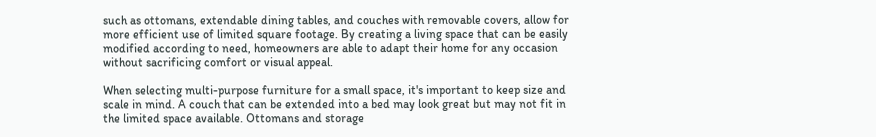such as ottomans, extendable dining tables, and couches with removable covers, allow for more efficient use of limited square footage. By creating a living space that can be easily modified according to need, homeowners are able to adapt their home for any occasion without sacrificing comfort or visual appeal.

When selecting multi-purpose furniture for a small space, it's important to keep size and scale in mind. A couch that can be extended into a bed may look great but may not fit in the limited space available. Ottomans and storage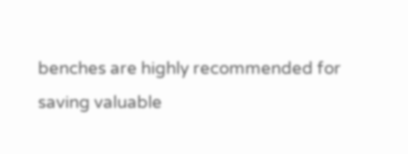benches are highly recommended for saving valuable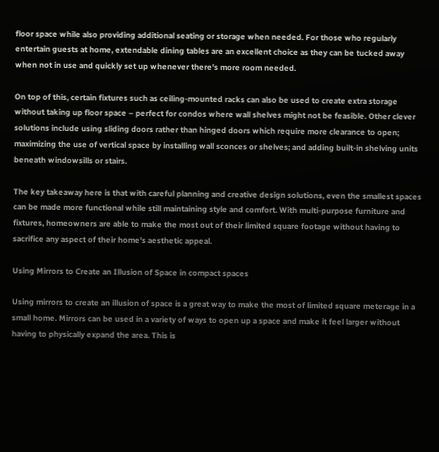floor space while also providing additional seating or storage when needed. For those who regularly entertain guests at home, extendable dining tables are an excellent choice as they can be tucked away when not in use and quickly set up whenever there's more room needed.

On top of this, certain fixtures such as ceiling-mounted racks can also be used to create extra storage without taking up floor space – perfect for condos where wall shelves might not be feasible. Other clever solutions include using sliding doors rather than hinged doors which require more clearance to open; maximizing the use of vertical space by installing wall sconces or shelves; and adding built-in shelving units beneath windowsills or stairs.

The key takeaway here is that with careful planning and creative design solutions, even the smallest spaces can be made more functional while still maintaining style and comfort. With multi-purpose furniture and fixtures, homeowners are able to make the most out of their limited square footage without having to sacrifice any aspect of their home's aesthetic appeal.

Using Mirrors to Create an Illusion of Space in compact spaces

Using mirrors to create an illusion of space is a great way to make the most of limited square meterage in a small home. Mirrors can be used in a variety of ways to open up a space and make it feel larger without having to physically expand the area. This is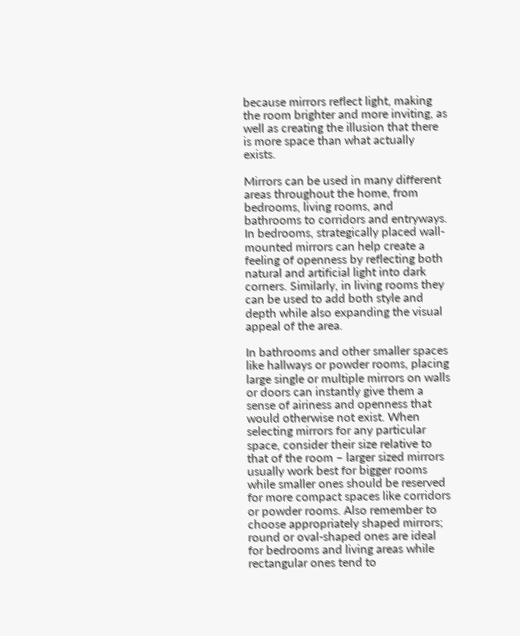because mirrors reflect light, making the room brighter and more inviting, as well as creating the illusion that there is more space than what actually exists.

Mirrors can be used in many different areas throughout the home, from bedrooms, living rooms, and bathrooms to corridors and entryways. In bedrooms, strategically placed wall-mounted mirrors can help create a feeling of openness by reflecting both natural and artificial light into dark corners. Similarly, in living rooms they can be used to add both style and depth while also expanding the visual appeal of the area.

In bathrooms and other smaller spaces like hallways or powder rooms, placing large single or multiple mirrors on walls or doors can instantly give them a sense of airiness and openness that would otherwise not exist. When selecting mirrors for any particular space, consider their size relative to that of the room – larger sized mirrors usually work best for bigger rooms while smaller ones should be reserved for more compact spaces like corridors or powder rooms. Also remember to choose appropriately shaped mirrors; round or oval-shaped ones are ideal for bedrooms and living areas while rectangular ones tend to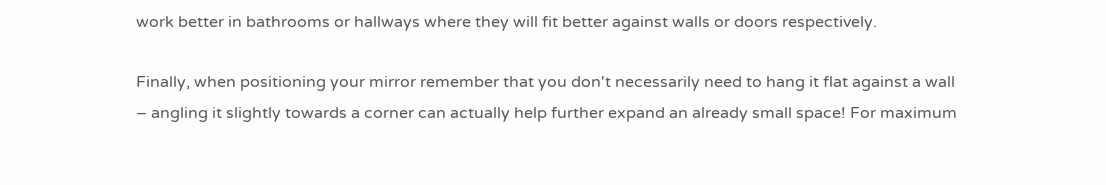work better in bathrooms or hallways where they will fit better against walls or doors respectively.

Finally, when positioning your mirror remember that you don't necessarily need to hang it flat against a wall – angling it slightly towards a corner can actually help further expand an already small space! For maximum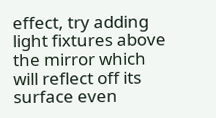effect, try adding light fixtures above the mirror which will reflect off its surface even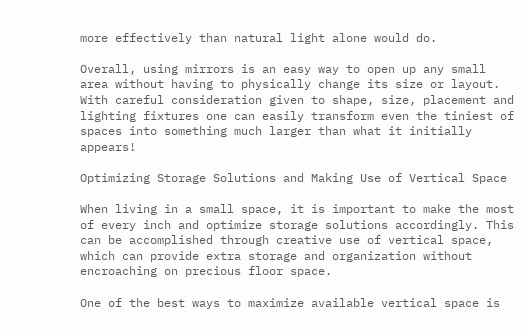more effectively than natural light alone would do.

Overall, using mirrors is an easy way to open up any small area without having to physically change its size or layout. With careful consideration given to shape, size, placement and lighting fixtures one can easily transform even the tiniest of spaces into something much larger than what it initially appears!

Optimizing Storage Solutions and Making Use of Vertical Space

When living in a small space, it is important to make the most of every inch and optimize storage solutions accordingly. This can be accomplished through creative use of vertical space, which can provide extra storage and organization without encroaching on precious floor space.

One of the best ways to maximize available vertical space is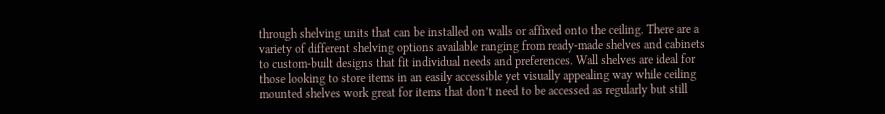through shelving units that can be installed on walls or affixed onto the ceiling. There are a variety of different shelving options available ranging from ready-made shelves and cabinets to custom-built designs that fit individual needs and preferences. Wall shelves are ideal for those looking to store items in an easily accessible yet visually appealing way while ceiling mounted shelves work great for items that don’t need to be accessed as regularly but still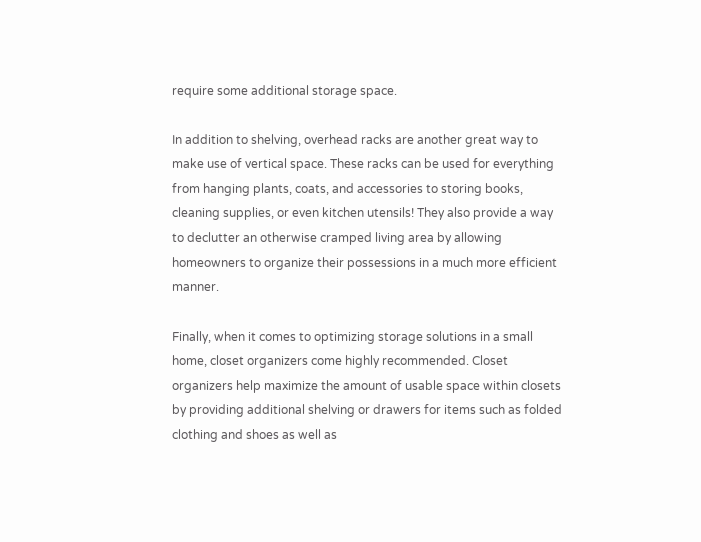require some additional storage space.

In addition to shelving, overhead racks are another great way to make use of vertical space. These racks can be used for everything from hanging plants, coats, and accessories to storing books, cleaning supplies, or even kitchen utensils! They also provide a way to declutter an otherwise cramped living area by allowing homeowners to organize their possessions in a much more efficient manner.

Finally, when it comes to optimizing storage solutions in a small home, closet organizers come highly recommended. Closet organizers help maximize the amount of usable space within closets by providing additional shelving or drawers for items such as folded clothing and shoes as well as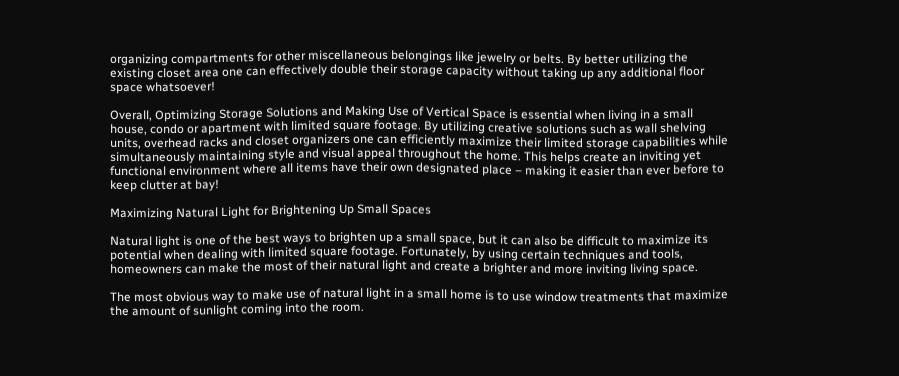organizing compartments for other miscellaneous belongings like jewelry or belts. By better utilizing the existing closet area one can effectively double their storage capacity without taking up any additional floor space whatsoever!

Overall, Optimizing Storage Solutions and Making Use of Vertical Space is essential when living in a small house, condo or apartment with limited square footage. By utilizing creative solutions such as wall shelving units, overhead racks and closet organizers one can efficiently maximize their limited storage capabilities while simultaneously maintaining style and visual appeal throughout the home. This helps create an inviting yet functional environment where all items have their own designated place – making it easier than ever before to keep clutter at bay!

Maximizing Natural Light for Brightening Up Small Spaces

Natural light is one of the best ways to brighten up a small space, but it can also be difficult to maximize its potential when dealing with limited square footage. Fortunately, by using certain techniques and tools, homeowners can make the most of their natural light and create a brighter and more inviting living space.

The most obvious way to make use of natural light in a small home is to use window treatments that maximize the amount of sunlight coming into the room.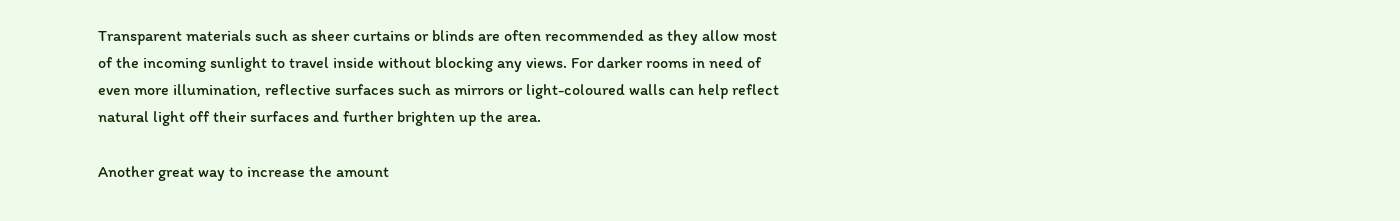Transparent materials such as sheer curtains or blinds are often recommended as they allow most of the incoming sunlight to travel inside without blocking any views. For darker rooms in need of even more illumination, reflective surfaces such as mirrors or light-coloured walls can help reflect natural light off their surfaces and further brighten up the area.

Another great way to increase the amount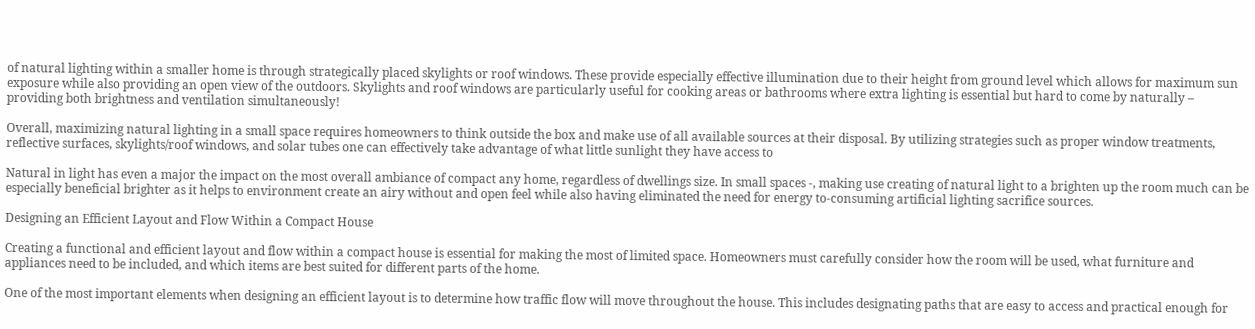of natural lighting within a smaller home is through strategically placed skylights or roof windows. These provide especially effective illumination due to their height from ground level which allows for maximum sun exposure while also providing an open view of the outdoors. Skylights and roof windows are particularly useful for cooking areas or bathrooms where extra lighting is essential but hard to come by naturally – providing both brightness and ventilation simultaneously!

Overall, maximizing natural lighting in a small space requires homeowners to think outside the box and make use of all available sources at their disposal. By utilizing strategies such as proper window treatments, reflective surfaces, skylights/roof windows, and solar tubes one can effectively take advantage of what little sunlight they have access to

Natural in light has even a major the impact on the most overall ambiance of compact any home, regardless of dwellings size. In small spaces -, making use creating of natural light to a brighten up the room much can be especially beneficial brighter as it helps to environment create an airy without and open feel while also having eliminated the need for energy to-consuming artificial lighting sacrifice sources.

Designing an Efficient Layout and Flow Within a Compact House

Creating a functional and efficient layout and flow within a compact house is essential for making the most of limited space. Homeowners must carefully consider how the room will be used, what furniture and appliances need to be included, and which items are best suited for different parts of the home.

One of the most important elements when designing an efficient layout is to determine how traffic flow will move throughout the house. This includes designating paths that are easy to access and practical enough for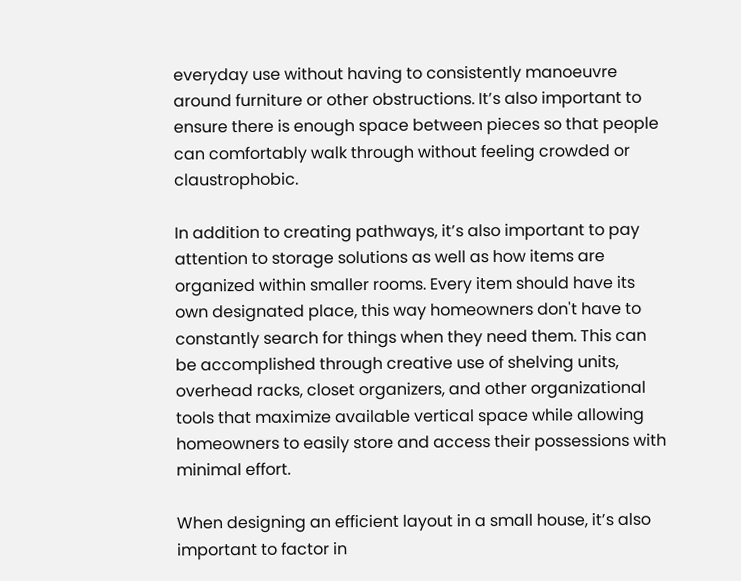everyday use without having to consistently manoeuvre around furniture or other obstructions. It’s also important to ensure there is enough space between pieces so that people can comfortably walk through without feeling crowded or claustrophobic.

In addition to creating pathways, it’s also important to pay attention to storage solutions as well as how items are organized within smaller rooms. Every item should have its own designated place, this way homeowners don't have to constantly search for things when they need them. This can be accomplished through creative use of shelving units, overhead racks, closet organizers, and other organizational tools that maximize available vertical space while allowing homeowners to easily store and access their possessions with minimal effort.

When designing an efficient layout in a small house, it’s also important to factor in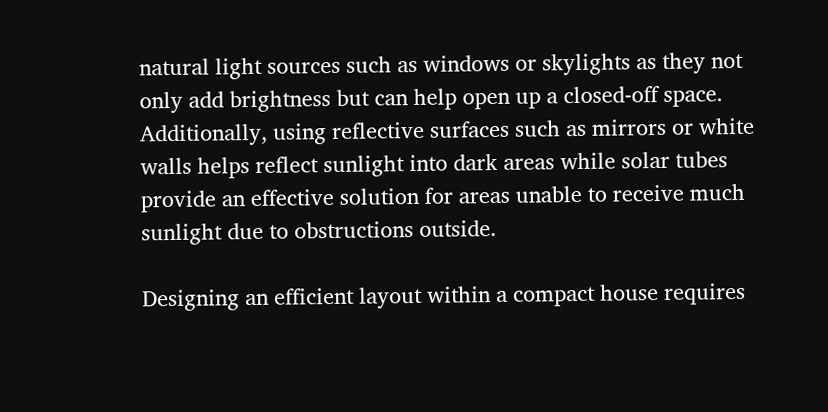natural light sources such as windows or skylights as they not only add brightness but can help open up a closed-off space. Additionally, using reflective surfaces such as mirrors or white walls helps reflect sunlight into dark areas while solar tubes provide an effective solution for areas unable to receive much sunlight due to obstructions outside.

Designing an efficient layout within a compact house requires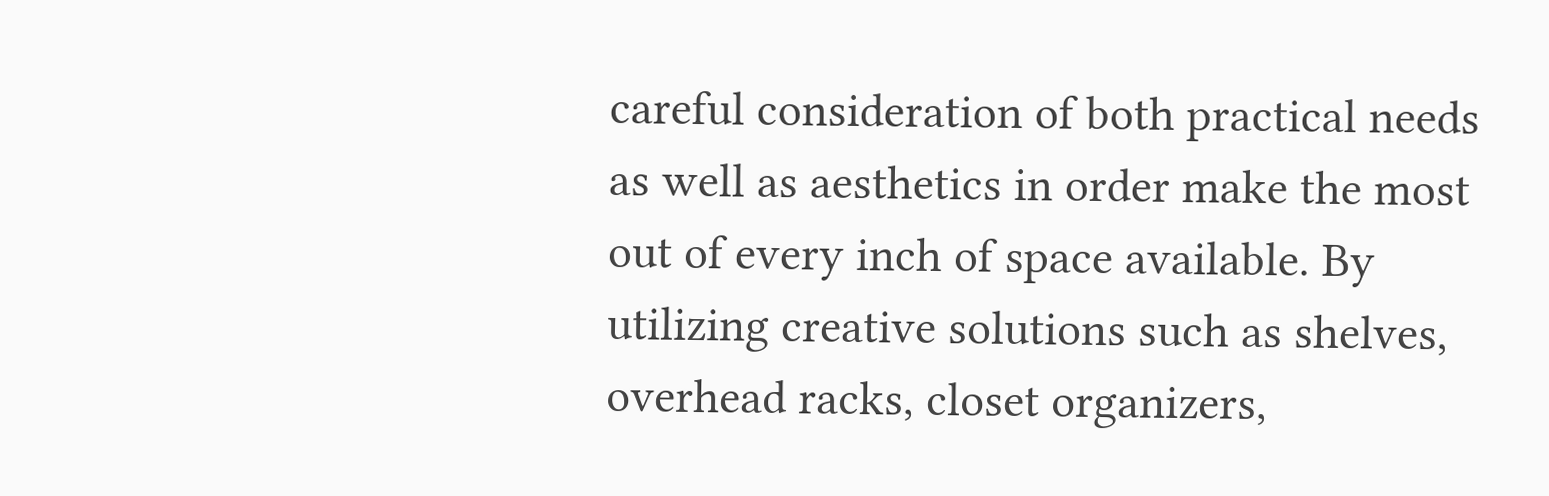careful consideration of both practical needs as well as aesthetics in order make the most out of every inch of space available. By utilizing creative solutions such as shelves, overhead racks, closet organizers,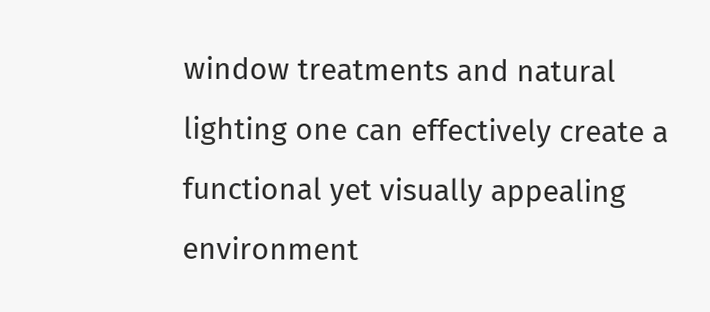window treatments and natural lighting one can effectively create a functional yet visually appealing environment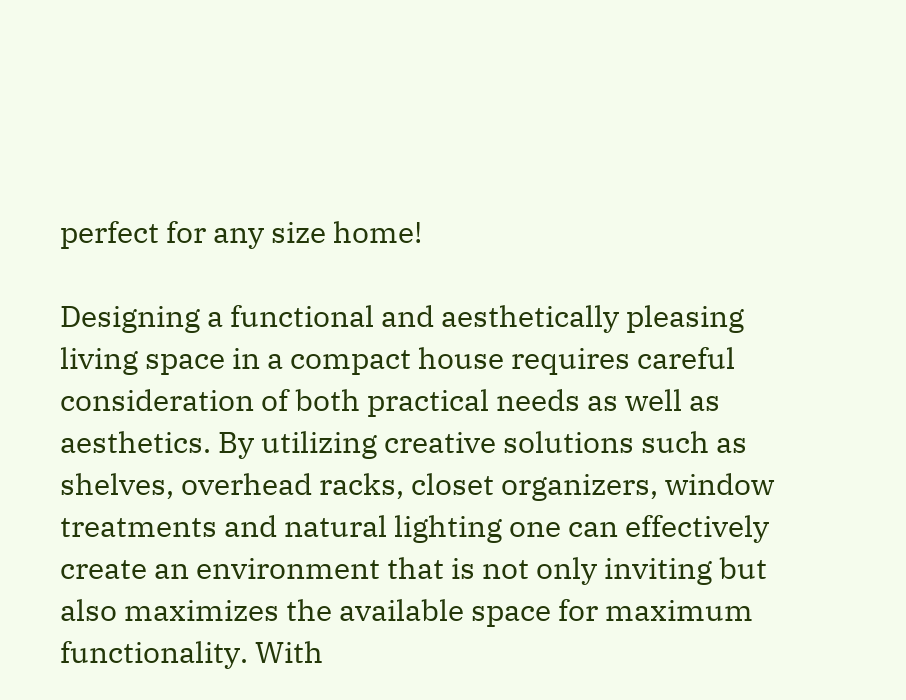perfect for any size home!

Designing a functional and aesthetically pleasing living space in a compact house requires careful consideration of both practical needs as well as aesthetics. By utilizing creative solutions such as shelves, overhead racks, closet organizers, window treatments and natural lighting one can effectively create an environment that is not only inviting but also maximizes the available space for maximum functionality. With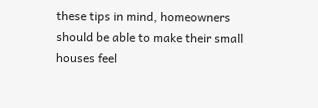these tips in mind, homeowners should be able to make their small houses feel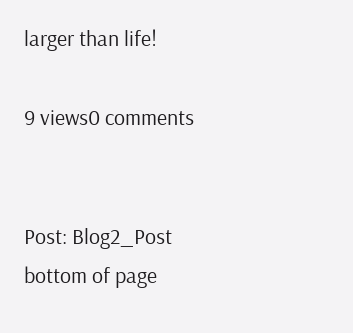larger than life!

9 views0 comments


Post: Blog2_Post
bottom of page